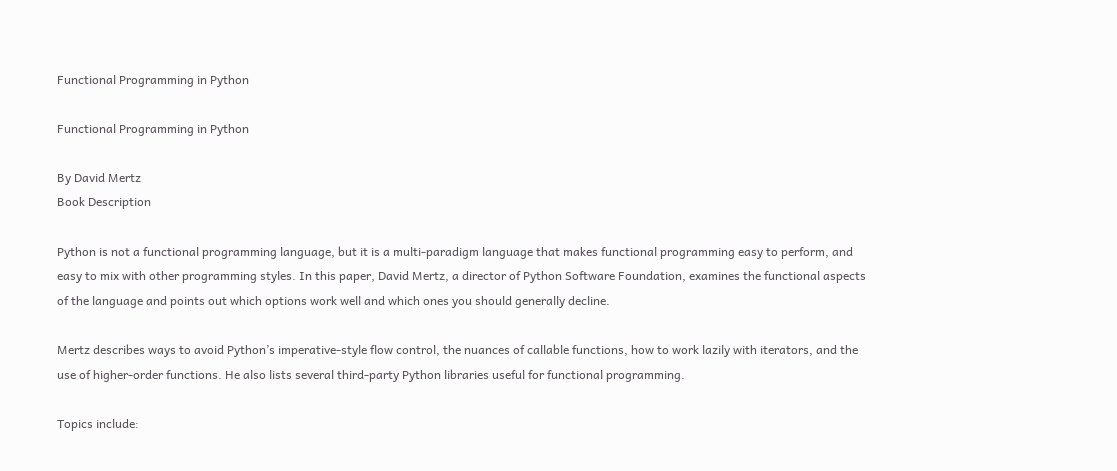Functional Programming in Python

Functional Programming in Python

By David Mertz
Book Description

Python is not a functional programming language, but it is a multi-paradigm language that makes functional programming easy to perform, and easy to mix with other programming styles. In this paper, David Mertz, a director of Python Software Foundation, examines the functional aspects of the language and points out which options work well and which ones you should generally decline.

Mertz describes ways to avoid Python’s imperative-style flow control, the nuances of callable functions, how to work lazily with iterators, and the use of higher-order functions. He also lists several third-party Python libraries useful for functional programming.

Topics include: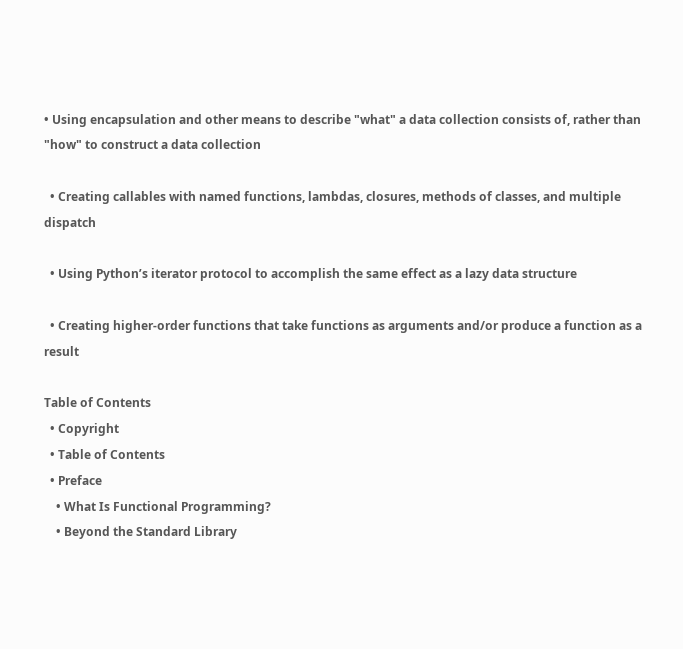• Using encapsulation and other means to describe "what" a data collection consists of, rather than "how" to construct a data collection

  • Creating callables with named functions, lambdas, closures, methods of classes, and multiple dispatch

  • Using Python’s iterator protocol to accomplish the same effect as a lazy data structure

  • Creating higher-order functions that take functions as arguments and/or produce a function as a result

Table of Contents
  • Copyright
  • Table of Contents
  • Preface
    • What Is Functional Programming?
    • Beyond the Standard Library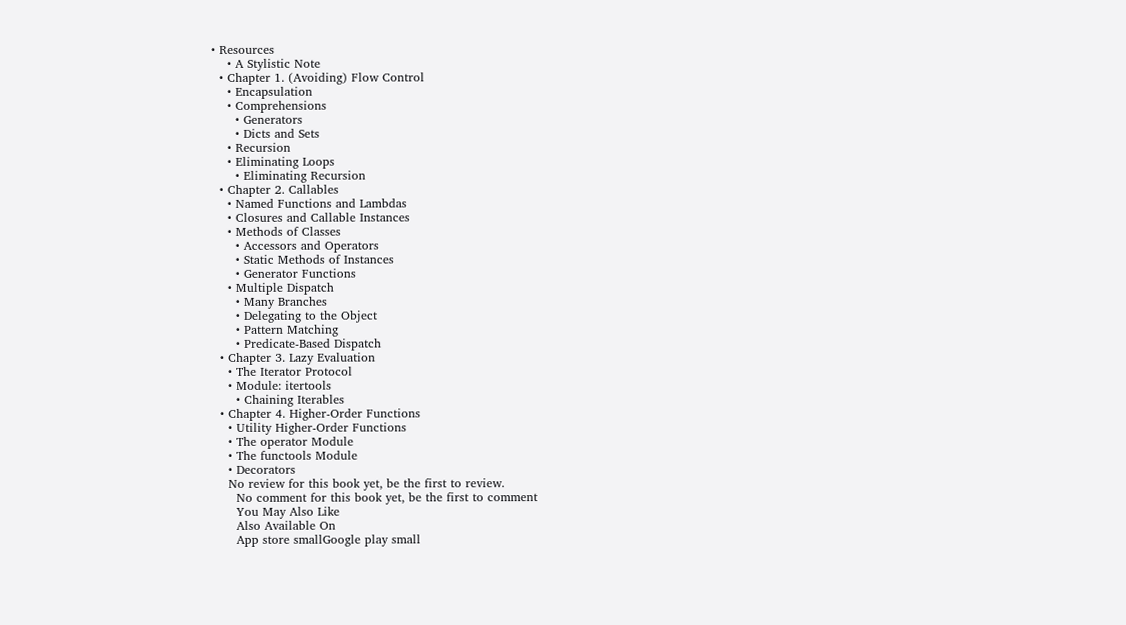• Resources
    • A Stylistic Note
  • Chapter 1. (Avoiding) Flow Control
    • Encapsulation
    • Comprehensions
      • Generators
      • Dicts and Sets
    • Recursion
    • Eliminating Loops
      • Eliminating Recursion
  • Chapter 2. Callables
    • Named Functions and Lambdas
    • Closures and Callable Instances
    • Methods of Classes
      • Accessors and Operators
      • Static Methods of Instances
      • Generator Functions
    • Multiple Dispatch
      • Many Branches
      • Delegating to the Object
      • Pattern Matching
      • Predicate-Based Dispatch
  • Chapter 3. Lazy Evaluation
    • The Iterator Protocol
    • Module: itertools
      • Chaining Iterables
  • Chapter 4. Higher-Order Functions
    • Utility Higher-Order Functions
    • The operator Module
    • The functools Module
    • Decorators
    No review for this book yet, be the first to review.
      No comment for this book yet, be the first to comment
      You May Also Like
      Also Available On
      App store smallGoogle play small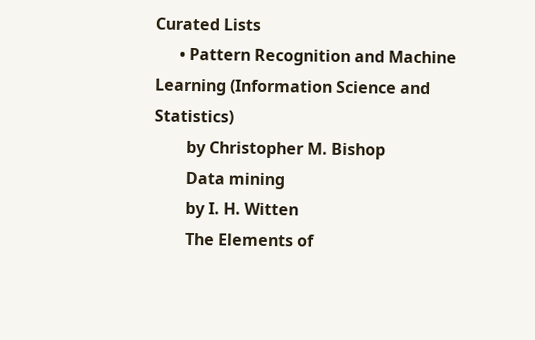Curated Lists
      • Pattern Recognition and Machine Learning (Information Science and Statistics)
        by Christopher M. Bishop
        Data mining
        by I. H. Witten
        The Elements of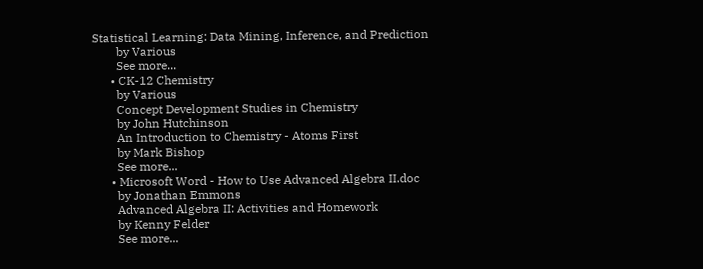Statistical Learning: Data Mining, Inference, and Prediction
        by Various
        See more...
      • CK-12 Chemistry
        by Various
        Concept Development Studies in Chemistry
        by John Hutchinson
        An Introduction to Chemistry - Atoms First
        by Mark Bishop
        See more...
      • Microsoft Word - How to Use Advanced Algebra II.doc
        by Jonathan Emmons
        Advanced Algebra II: Activities and Homework
        by Kenny Felder
        See more...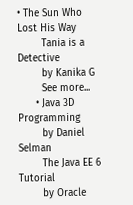• The Sun Who Lost His Way
        Tania is a Detective
        by Kanika G
        See more...
      • Java 3D Programming
        by Daniel Selman
        The Java EE 6 Tutorial
        by Oracle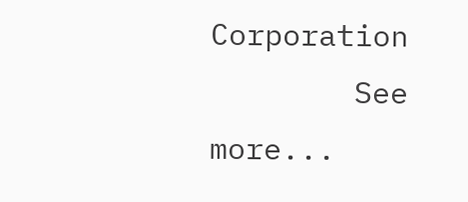Corporation
        See more...